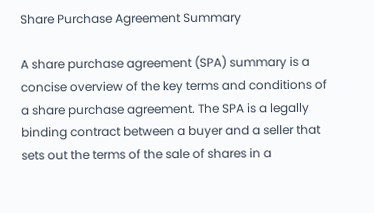Share Purchase Agreement Summary

A share purchase agreement (SPA) summary is a concise overview of the key terms and conditions of a share purchase agreement. The SPA is a legally binding contract between a buyer and a seller that sets out the terms of the sale of shares in a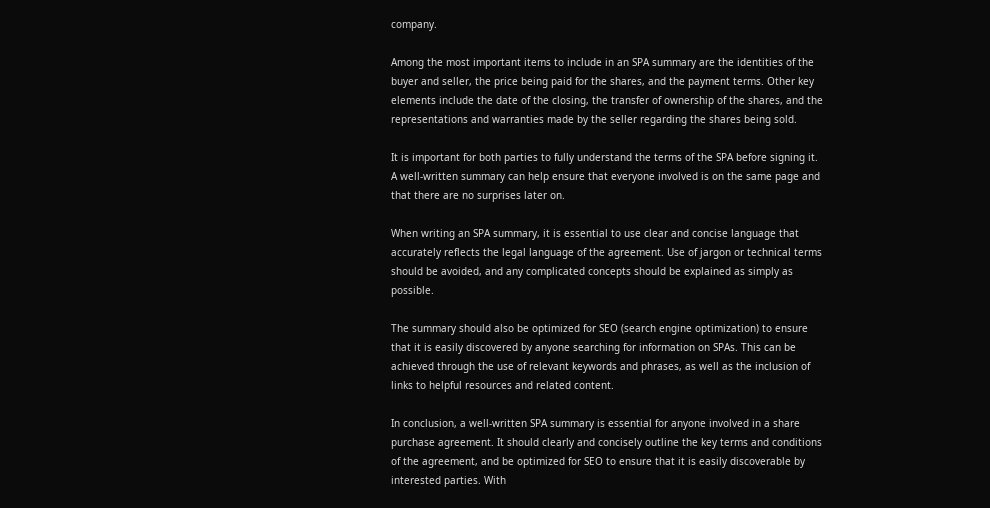company.

Among the most important items to include in an SPA summary are the identities of the buyer and seller, the price being paid for the shares, and the payment terms. Other key elements include the date of the closing, the transfer of ownership of the shares, and the representations and warranties made by the seller regarding the shares being sold.

It is important for both parties to fully understand the terms of the SPA before signing it. A well-written summary can help ensure that everyone involved is on the same page and that there are no surprises later on.

When writing an SPA summary, it is essential to use clear and concise language that accurately reflects the legal language of the agreement. Use of jargon or technical terms should be avoided, and any complicated concepts should be explained as simply as possible.

The summary should also be optimized for SEO (search engine optimization) to ensure that it is easily discovered by anyone searching for information on SPAs. This can be achieved through the use of relevant keywords and phrases, as well as the inclusion of links to helpful resources and related content.

In conclusion, a well-written SPA summary is essential for anyone involved in a share purchase agreement. It should clearly and concisely outline the key terms and conditions of the agreement, and be optimized for SEO to ensure that it is easily discoverable by interested parties. With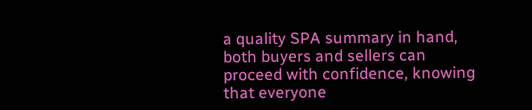a quality SPA summary in hand, both buyers and sellers can proceed with confidence, knowing that everyone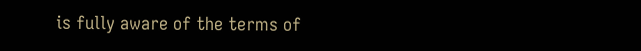is fully aware of the terms of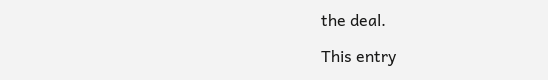the deal.

This entry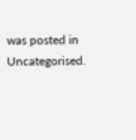was posted in Uncategorised.